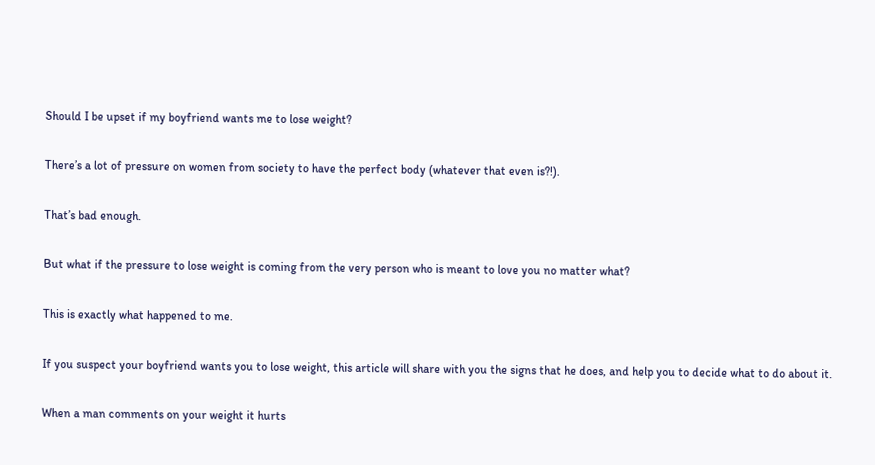Should I be upset if my boyfriend wants me to lose weight?

There’s a lot of pressure on women from society to have the perfect body (whatever that even is?!).

That’s bad enough.

But what if the pressure to lose weight is coming from the very person who is meant to love you no matter what?

This is exactly what happened to me.

If you suspect your boyfriend wants you to lose weight, this article will share with you the signs that he does, and help you to decide what to do about it.

When a man comments on your weight it hurts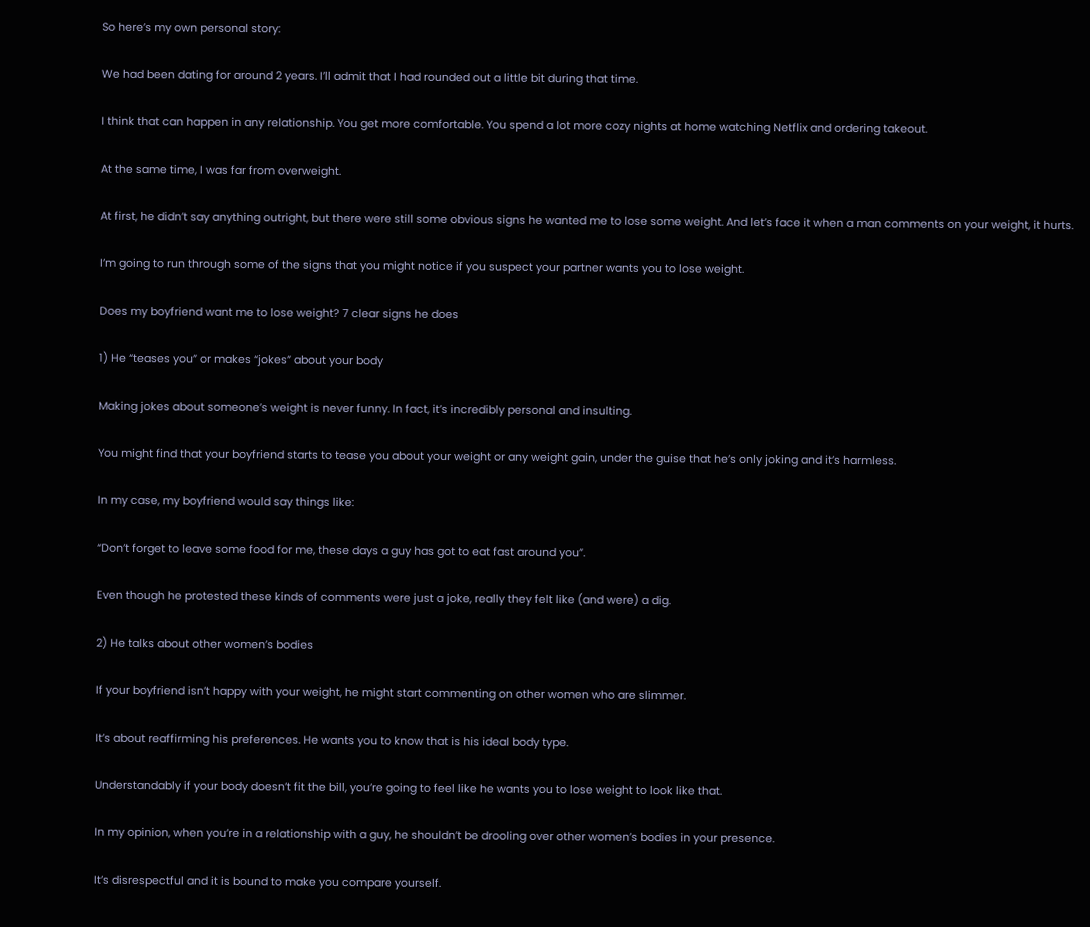So here’s my own personal story:

We had been dating for around 2 years. I’ll admit that I had rounded out a little bit during that time.

I think that can happen in any relationship. You get more comfortable. You spend a lot more cozy nights at home watching Netflix and ordering takeout.

At the same time, I was far from overweight.

At first, he didn’t say anything outright, but there were still some obvious signs he wanted me to lose some weight. And let’s face it when a man comments on your weight, it hurts.

I’m going to run through some of the signs that you might notice if you suspect your partner wants you to lose weight.

Does my boyfriend want me to lose weight? 7 clear signs he does

1) He “teases you” or makes “jokes” about your body

Making jokes about someone’s weight is never funny. In fact, it’s incredibly personal and insulting.

You might find that your boyfriend starts to tease you about your weight or any weight gain, under the guise that he’s only joking and it’s harmless.

In my case, my boyfriend would say things like:

“Don’t forget to leave some food for me, these days a guy has got to eat fast around you”.

Even though he protested these kinds of comments were just a joke, really they felt like (and were) a dig.

2) He talks about other women’s bodies

If your boyfriend isn’t happy with your weight, he might start commenting on other women who are slimmer.

It’s about reaffirming his preferences. He wants you to know that is his ideal body type.

Understandably if your body doesn’t fit the bill, you’re going to feel like he wants you to lose weight to look like that.

In my opinion, when you’re in a relationship with a guy, he shouldn’t be drooling over other women’s bodies in your presence.

It’s disrespectful and it is bound to make you compare yourself.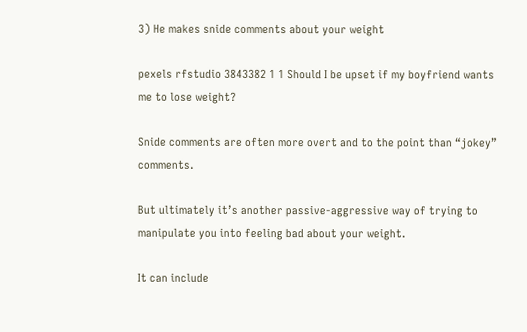3) He makes snide comments about your weight

pexels rfstudio 3843382 1 1 Should I be upset if my boyfriend wants me to lose weight?

Snide comments are often more overt and to the point than “jokey” comments.

But ultimately it’s another passive-aggressive way of trying to manipulate you into feeling bad about your weight.

It can include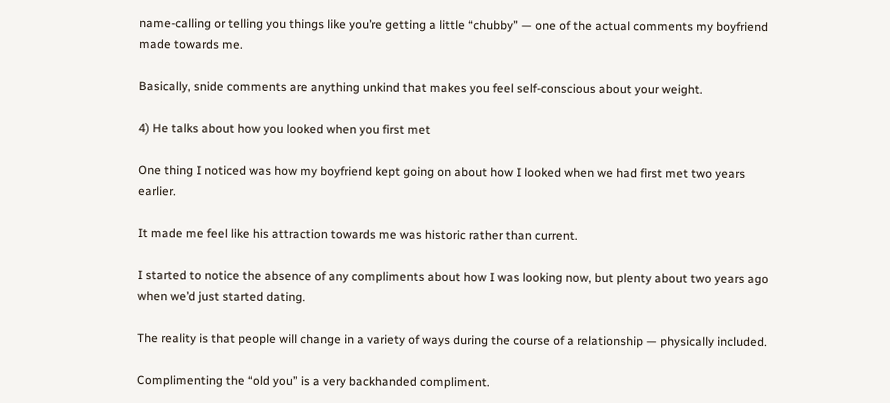name-calling or telling you things like you’re getting a little “chubby” — one of the actual comments my boyfriend made towards me.

Basically, snide comments are anything unkind that makes you feel self-conscious about your weight.

4) He talks about how you looked when you first met

One thing I noticed was how my boyfriend kept going on about how I looked when we had first met two years earlier.

It made me feel like his attraction towards me was historic rather than current.

I started to notice the absence of any compliments about how I was looking now, but plenty about two years ago when we’d just started dating.

The reality is that people will change in a variety of ways during the course of a relationship — physically included.

Complimenting the “old you” is a very backhanded compliment.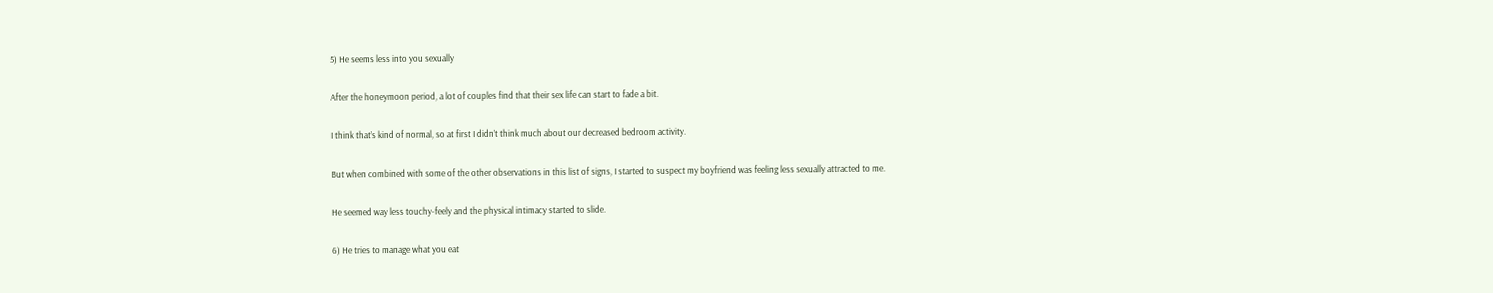5) He seems less into you sexually

After the honeymoon period, a lot of couples find that their sex life can start to fade a bit.

I think that’s kind of normal, so at first I didn’t think much about our decreased bedroom activity.

But when combined with some of the other observations in this list of signs, I started to suspect my boyfriend was feeling less sexually attracted to me.

He seemed way less touchy-feely and the physical intimacy started to slide.

6) He tries to manage what you eat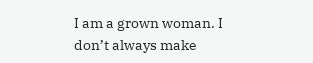I am a grown woman. I don’t always make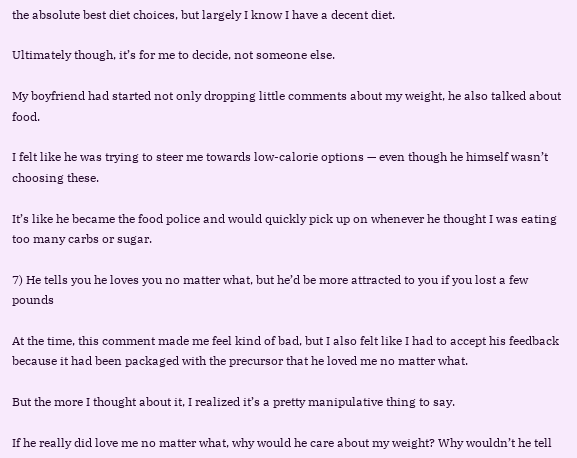the absolute best diet choices, but largely I know I have a decent diet.

Ultimately though, it’s for me to decide, not someone else.

My boyfriend had started not only dropping little comments about my weight, he also talked about food.

I felt like he was trying to steer me towards low-calorie options — even though he himself wasn’t choosing these.

It’s like he became the food police and would quickly pick up on whenever he thought I was eating too many carbs or sugar.

7) He tells you he loves you no matter what, but he’d be more attracted to you if you lost a few pounds

At the time, this comment made me feel kind of bad, but I also felt like I had to accept his feedback because it had been packaged with the precursor that he loved me no matter what.

But the more I thought about it, I realized it’s a pretty manipulative thing to say.

If he really did love me no matter what, why would he care about my weight? Why wouldn’t he tell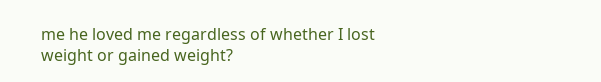me he loved me regardless of whether I lost weight or gained weight?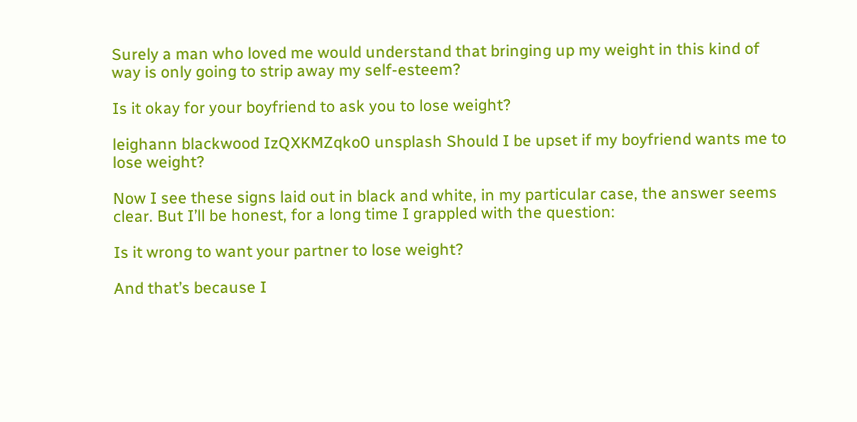Surely a man who loved me would understand that bringing up my weight in this kind of way is only going to strip away my self-esteem?

Is it okay for your boyfriend to ask you to lose weight?

leighann blackwood IzQXKMZqko0 unsplash Should I be upset if my boyfriend wants me to lose weight?

Now I see these signs laid out in black and white, in my particular case, the answer seems clear. But I’ll be honest, for a long time I grappled with the question:

Is it wrong to want your partner to lose weight?

And that’s because I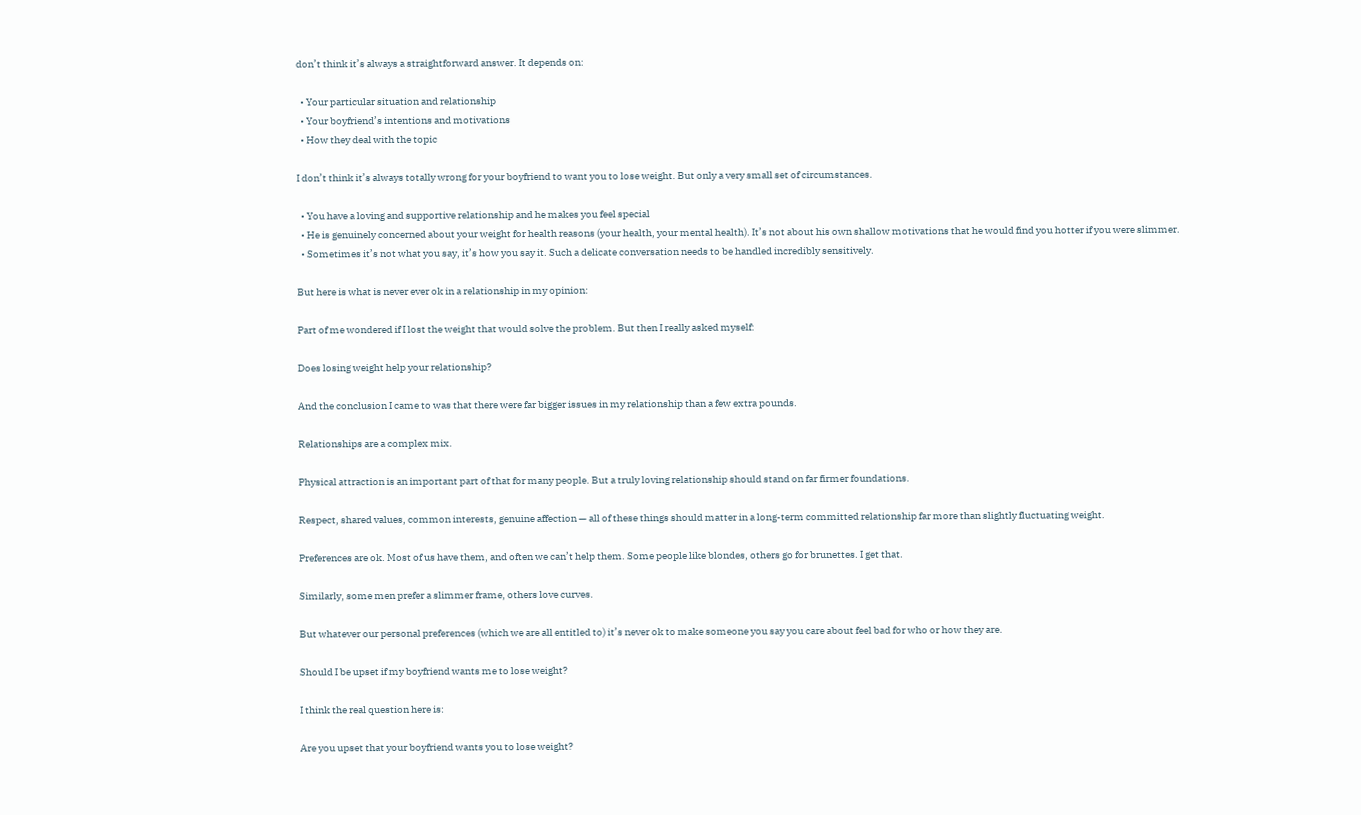don’t think it’s always a straightforward answer. It depends on:

  • Your particular situation and relationship
  • Your boyfriend’s intentions and motivations
  • How they deal with the topic

I don’t think it’s always totally wrong for your boyfriend to want you to lose weight. But only a very small set of circumstances.

  • You have a loving and supportive relationship and he makes you feel special
  • He is genuinely concerned about your weight for health reasons (your health, your mental health). It’s not about his own shallow motivations that he would find you hotter if you were slimmer.
  • Sometimes it’s not what you say, it’s how you say it. Such a delicate conversation needs to be handled incredibly sensitively.

But here is what is never ever ok in a relationship in my opinion:

Part of me wondered if I lost the weight that would solve the problem. But then I really asked myself:

Does losing weight help your relationship?

And the conclusion I came to was that there were far bigger issues in my relationship than a few extra pounds.

Relationships are a complex mix.

Physical attraction is an important part of that for many people. But a truly loving relationship should stand on far firmer foundations.

Respect, shared values, common interests, genuine affection — all of these things should matter in a long-term committed relationship far more than slightly fluctuating weight.

Preferences are ok. Most of us have them, and often we can’t help them. Some people like blondes, others go for brunettes. I get that.

Similarly, some men prefer a slimmer frame, others love curves.

But whatever our personal preferences (which we are all entitled to) it’s never ok to make someone you say you care about feel bad for who or how they are.

Should I be upset if my boyfriend wants me to lose weight?

I think the real question here is:

Are you upset that your boyfriend wants you to lose weight?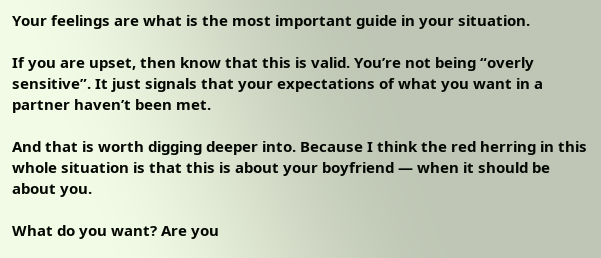Your feelings are what is the most important guide in your situation.

If you are upset, then know that this is valid. You’re not being “overly sensitive”. It just signals that your expectations of what you want in a partner haven’t been met.

And that is worth digging deeper into. Because I think the red herring in this whole situation is that this is about your boyfriend — when it should be about you.

What do you want? Are you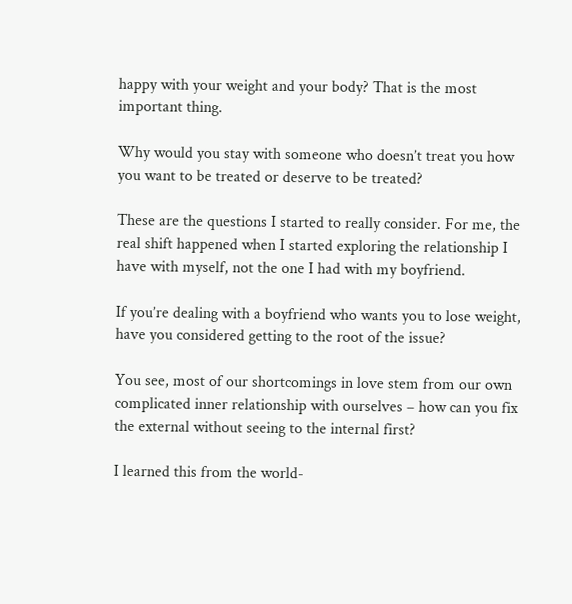happy with your weight and your body? That is the most important thing.

Why would you stay with someone who doesn’t treat you how you want to be treated or deserve to be treated?

These are the questions I started to really consider. For me, the real shift happened when I started exploring the relationship I have with myself, not the one I had with my boyfriend.

If you’re dealing with a boyfriend who wants you to lose weight, have you considered getting to the root of the issue?

You see, most of our shortcomings in love stem from our own complicated inner relationship with ourselves – how can you fix the external without seeing to the internal first?

I learned this from the world-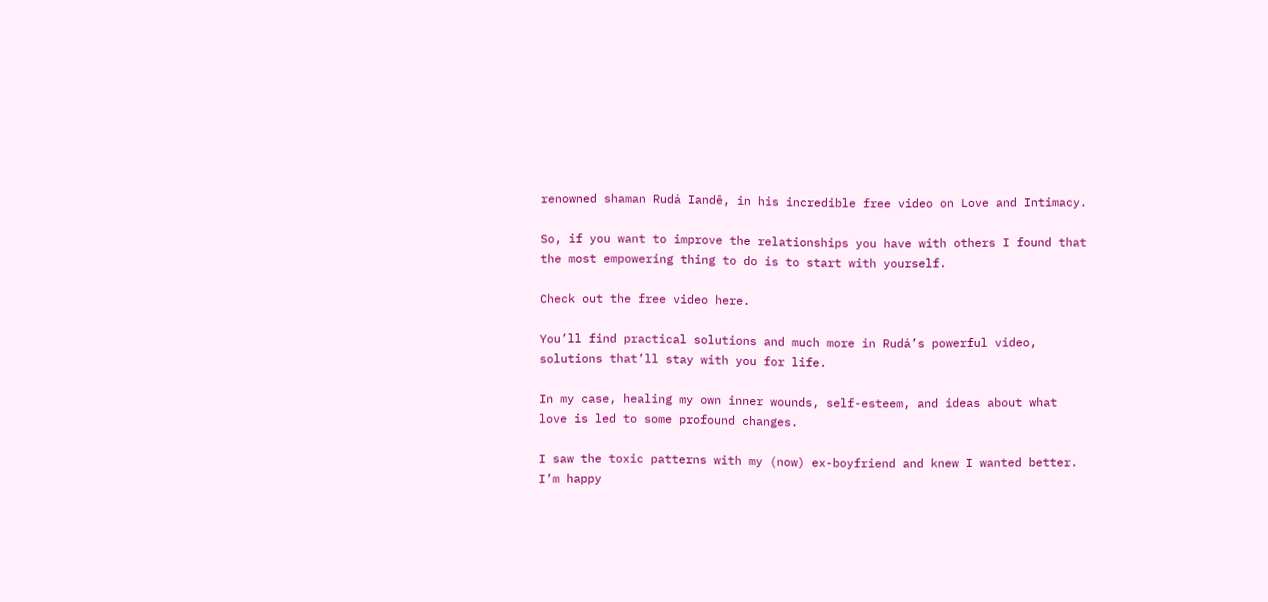renowned shaman Rudá Iandê, in his incredible free video on Love and Intimacy.

So, if you want to improve the relationships you have with others I found that the most empowering thing to do is to start with yourself.

Check out the free video here.

You’ll find practical solutions and much more in Rudá’s powerful video, solutions that’ll stay with you for life.

In my case, healing my own inner wounds, self-esteem, and ideas about what love is led to some profound changes.

I saw the toxic patterns with my (now) ex-boyfriend and knew I wanted better. I’m happy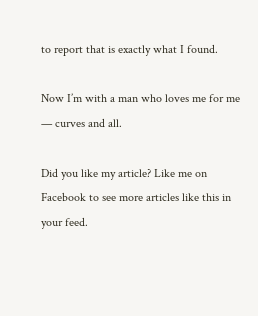to report that is exactly what I found.

Now I’m with a man who loves me for me — curves and all.

Did you like my article? Like me on Facebook to see more articles like this in your feed.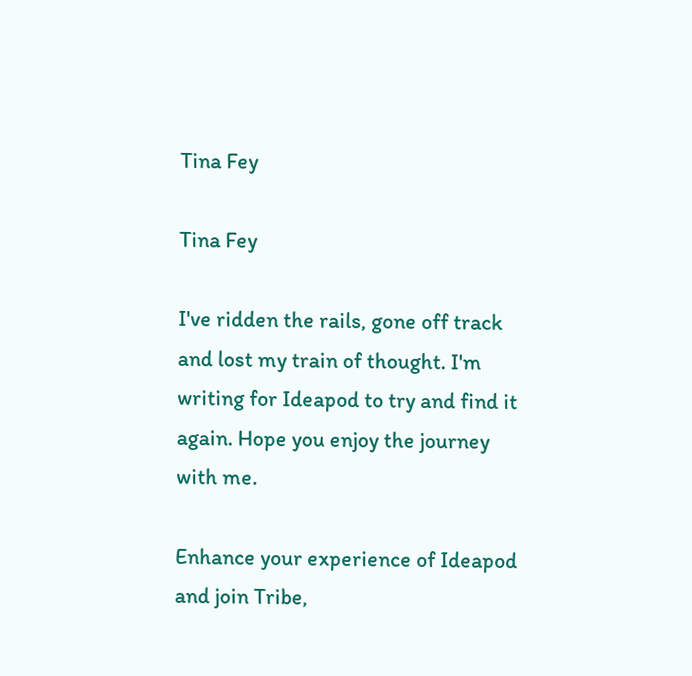Tina Fey

Tina Fey

I've ridden the rails, gone off track and lost my train of thought. I'm writing for Ideapod to try and find it again. Hope you enjoy the journey with me.

Enhance your experience of Ideapod and join Tribe,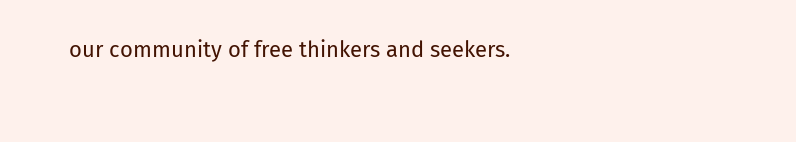our community of free thinkers and seekers.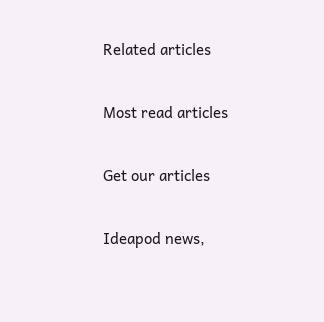Related articles

Most read articles

Get our articles

Ideapod news,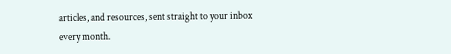articles, and resources, sent straight to your inbox every month.